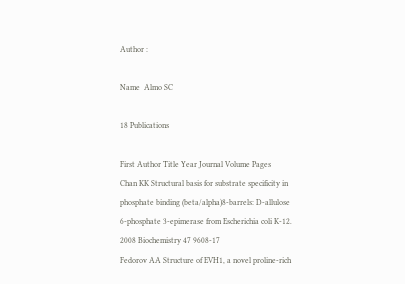Author :

Name  Almo SC

18 Publications

First Author Title Year Journal Volume Pages
Chan KK Structural basis for substrate specificity in phosphate binding (beta/alpha)8-barrels: D-allulose 6-phosphate 3-epimerase from Escherichia coli K-12. 2008 Biochemistry 47 9608-17
Fedorov AA Structure of EVH1, a novel proline-rich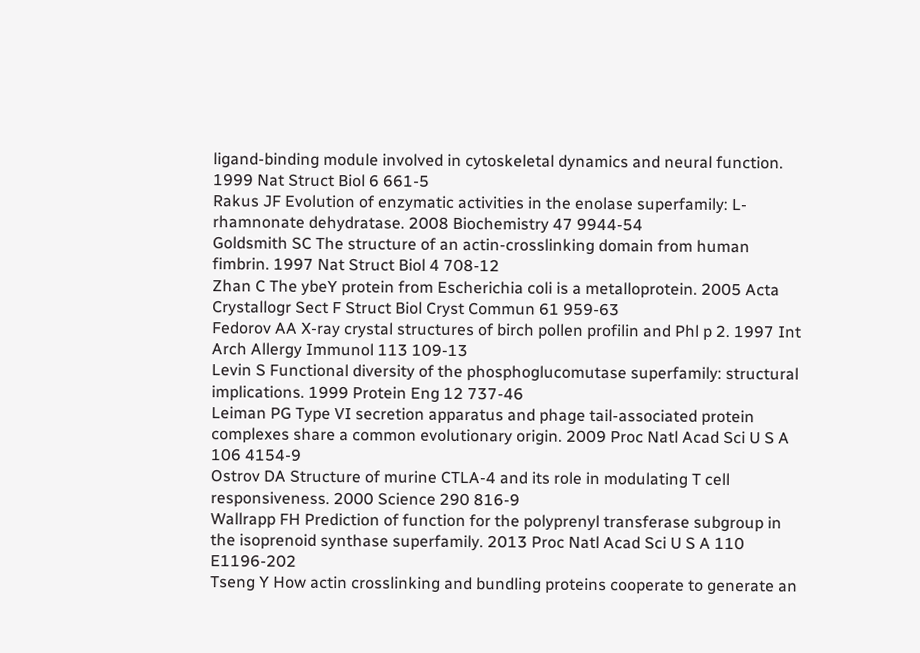ligand-binding module involved in cytoskeletal dynamics and neural function. 1999 Nat Struct Biol 6 661-5
Rakus JF Evolution of enzymatic activities in the enolase superfamily: L-rhamnonate dehydratase. 2008 Biochemistry 47 9944-54
Goldsmith SC The structure of an actin-crosslinking domain from human fimbrin. 1997 Nat Struct Biol 4 708-12
Zhan C The ybeY protein from Escherichia coli is a metalloprotein. 2005 Acta Crystallogr Sect F Struct Biol Cryst Commun 61 959-63
Fedorov AA X-ray crystal structures of birch pollen profilin and Phl p 2. 1997 Int Arch Allergy Immunol 113 109-13
Levin S Functional diversity of the phosphoglucomutase superfamily: structural implications. 1999 Protein Eng 12 737-46
Leiman PG Type VI secretion apparatus and phage tail-associated protein complexes share a common evolutionary origin. 2009 Proc Natl Acad Sci U S A 106 4154-9
Ostrov DA Structure of murine CTLA-4 and its role in modulating T cell responsiveness. 2000 Science 290 816-9
Wallrapp FH Prediction of function for the polyprenyl transferase subgroup in the isoprenoid synthase superfamily. 2013 Proc Natl Acad Sci U S A 110 E1196-202
Tseng Y How actin crosslinking and bundling proteins cooperate to generate an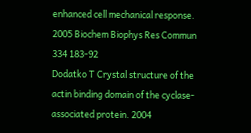enhanced cell mechanical response. 2005 Biochem Biophys Res Commun 334 183-92
Dodatko T Crystal structure of the actin binding domain of the cyclase-associated protein. 2004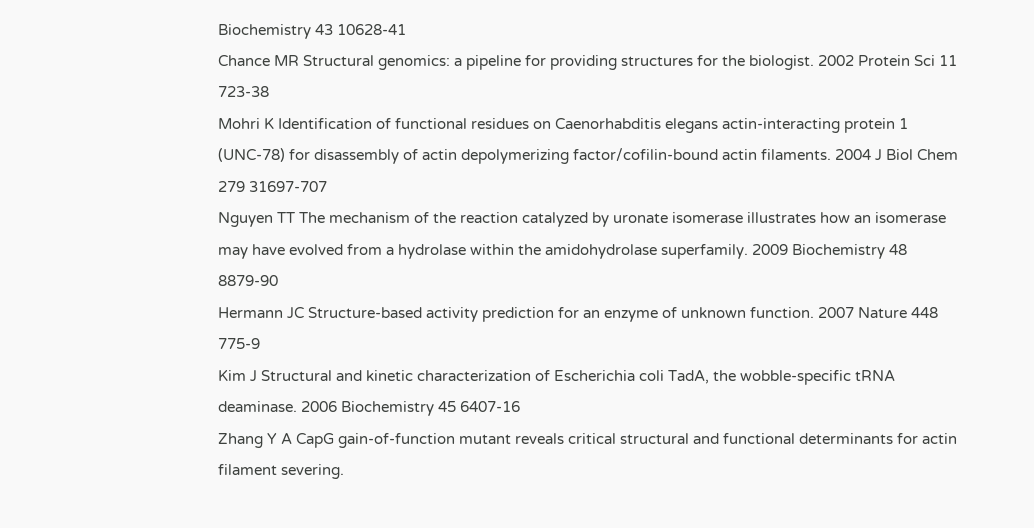Biochemistry 43 10628-41
Chance MR Structural genomics: a pipeline for providing structures for the biologist. 2002 Protein Sci 11 723-38
Mohri K Identification of functional residues on Caenorhabditis elegans actin-interacting protein 1 (UNC-78) for disassembly of actin depolymerizing factor/cofilin-bound actin filaments. 2004 J Biol Chem 279 31697-707
Nguyen TT The mechanism of the reaction catalyzed by uronate isomerase illustrates how an isomerase may have evolved from a hydrolase within the amidohydrolase superfamily. 2009 Biochemistry 48 8879-90
Hermann JC Structure-based activity prediction for an enzyme of unknown function. 2007 Nature 448 775-9
Kim J Structural and kinetic characterization of Escherichia coli TadA, the wobble-specific tRNA deaminase. 2006 Biochemistry 45 6407-16
Zhang Y A CapG gain-of-function mutant reveals critical structural and functional determinants for actin filament severing.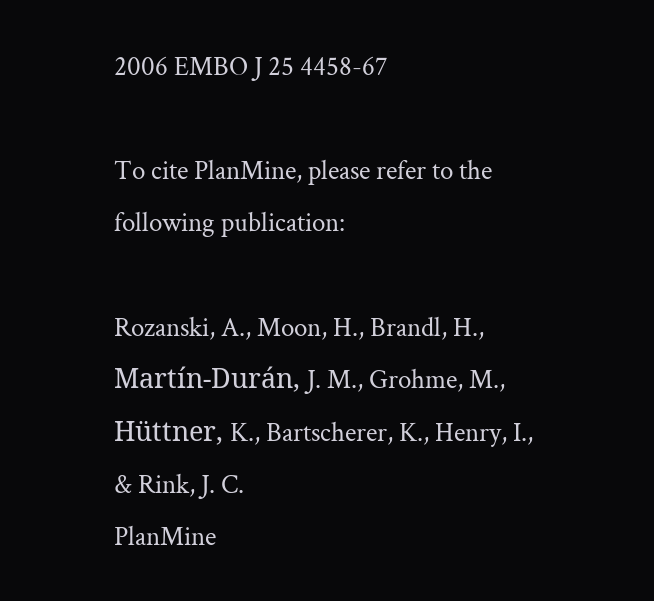2006 EMBO J 25 4458-67

To cite PlanMine, please refer to the following publication:

Rozanski, A., Moon, H., Brandl, H., Martín-Durán, J. M., Grohme, M., Hüttner, K., Bartscherer, K., Henry, I., & Rink, J. C.
PlanMine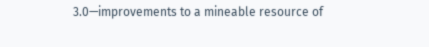3.0—improvements to a mineable resource of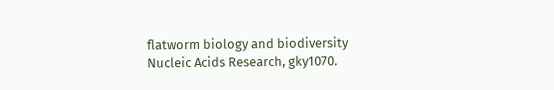flatworm biology and biodiversity
Nucleic Acids Research, gky1070.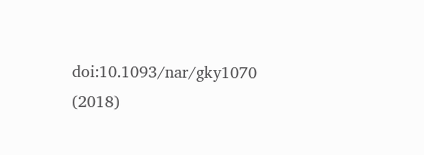doi:10.1093/nar/gky1070 (2018)